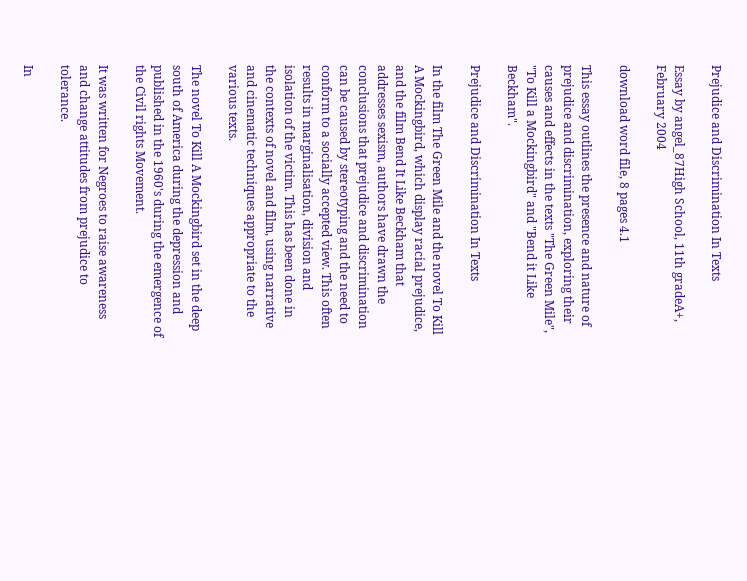Prejudice and Discrimination In Texts

Essay by angel_87High School, 11th gradeA+, February 2004

download word file, 8 pages 4.1

This essay outlines the presence and nature of prejudice and discrimination, exploring their causes and effects in the texts "The Green Mile", "To Kill a Mockingbird" and "Bend it Like Beckham".

Prejudice and Discrimination In Texts

In the film The Green Mile and the novel To Kill A Mockingbird, which display racial prejudice, and the film Bend It Like Beckham that addresses sexism, authors have drawn the conclusions that prejudice and discrimination can be caused by stereotyping and the need to conform to a socially accepted view. This often results in marginalisation, division and isolation of the victim. This has been done in the contexts of novel and film, using narrative and cinematic techniques appropriate to the various texts.

The novel To Kill A Mockingbird set in the deep south of America during the depression and published in the 1960's during the emergence of the Civil rights Movement.

It was written for Negroes to raise awareness and change attitudes from prejudice to tolerance.

In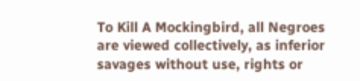To Kill A Mockingbird, all Negroes are viewed collectively, as inferior savages without use, rights or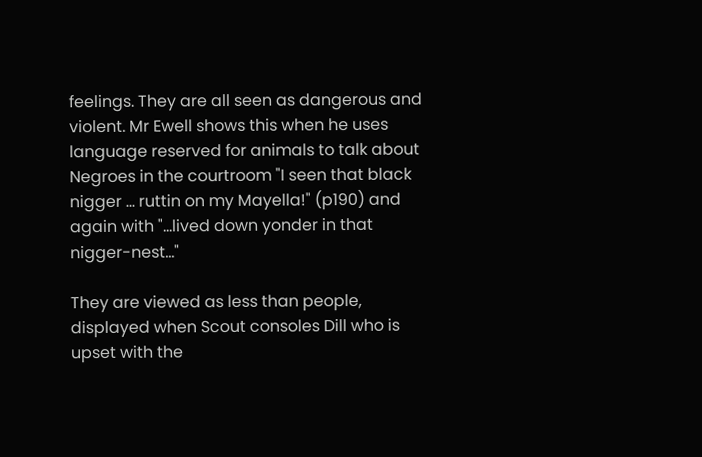feelings. They are all seen as dangerous and violent. Mr Ewell shows this when he uses language reserved for animals to talk about Negroes in the courtroom "I seen that black nigger ... ruttin on my Mayella!" (p190) and again with "...lived down yonder in that nigger-nest..."

They are viewed as less than people, displayed when Scout consoles Dill who is upset with the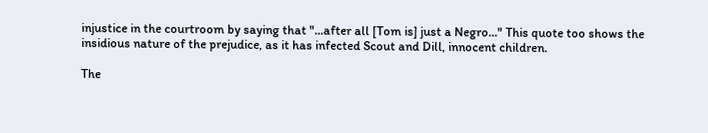injustice in the courtroom by saying that "...after all [Tom is] just a Negro..." This quote too shows the insidious nature of the prejudice, as it has infected Scout and Dill, innocent children.

The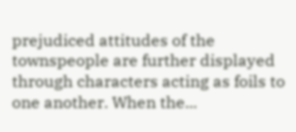prejudiced attitudes of the townspeople are further displayed through characters acting as foils to one another. When the...